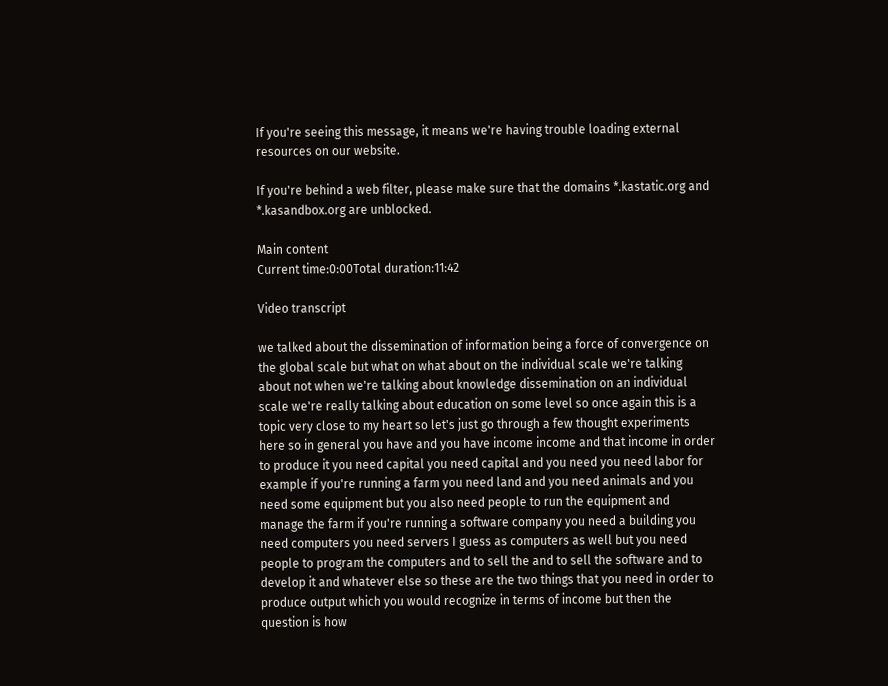If you're seeing this message, it means we're having trouble loading external resources on our website.

If you're behind a web filter, please make sure that the domains *.kastatic.org and *.kasandbox.org are unblocked.

Main content
Current time:0:00Total duration:11:42

Video transcript

we talked about the dissemination of information being a force of convergence on the global scale but what on what about on the individual scale we're talking about not when we're talking about knowledge dissemination on an individual scale we're really talking about education on some level so once again this is a topic very close to my heart so let's just go through a few thought experiments here so in general you have and you have income income and that income in order to produce it you need capital you need capital and you need you need labor for example if you're running a farm you need land and you need animals and you need some equipment but you also need people to run the equipment and manage the farm if you're running a software company you need a building you need computers you need servers I guess as computers as well but you need people to program the computers and to sell the and to sell the software and to develop it and whatever else so these are the two things that you need in order to produce output which you would recognize in terms of income but then the question is how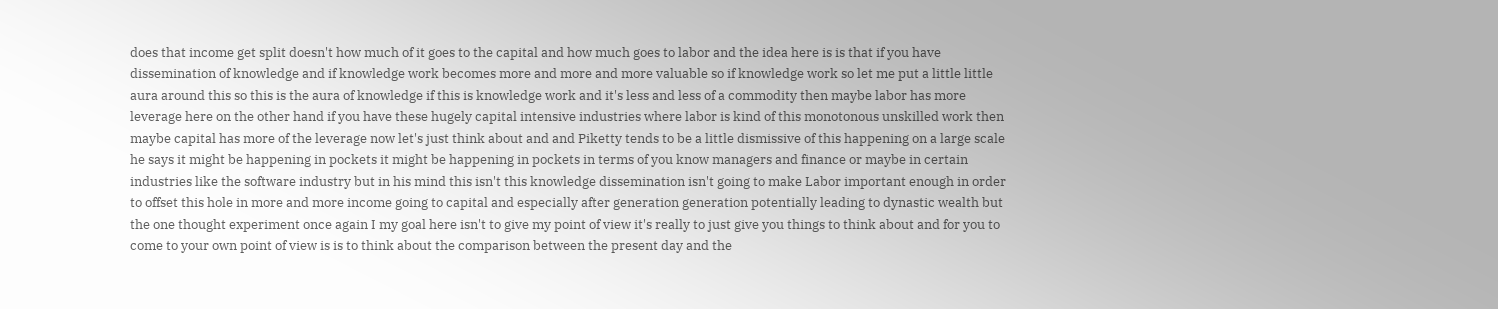does that income get split doesn't how much of it goes to the capital and how much goes to labor and the idea here is is that if you have dissemination of knowledge and if knowledge work becomes more and more and more valuable so if knowledge work so let me put a little little aura around this so this is the aura of knowledge if this is knowledge work and it's less and less of a commodity then maybe labor has more leverage here on the other hand if you have these hugely capital intensive industries where labor is kind of this monotonous unskilled work then maybe capital has more of the leverage now let's just think about and and Piketty tends to be a little dismissive of this happening on a large scale he says it might be happening in pockets it might be happening in pockets in terms of you know managers and finance or maybe in certain industries like the software industry but in his mind this isn't this knowledge dissemination isn't going to make Labor important enough in order to offset this hole in more and more income going to capital and especially after generation generation potentially leading to dynastic wealth but the one thought experiment once again I my goal here isn't to give my point of view it's really to just give you things to think about and for you to come to your own point of view is is to think about the comparison between the present day and the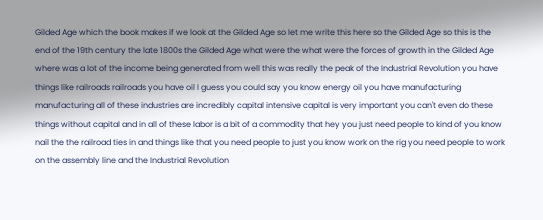Gilded Age which the book makes if we look at the Gilded Age so let me write this here so the Gilded Age so this is the end of the 19th century the late 1800s the Gilded Age what were the what were the forces of growth in the Gilded Age where was a lot of the income being generated from well this was really the peak of the Industrial Revolution you have things like railroads railroads you have oil I guess you could say you know energy oil you have manufacturing manufacturing all of these industries are incredibly capital intensive capital is very important you can't even do these things without capital and in all of these labor is a bit of a commodity that hey you just need people to kind of you know nail the the railroad ties in and things like that you need people to just you know work on the rig you need people to work on the assembly line and the Industrial Revolution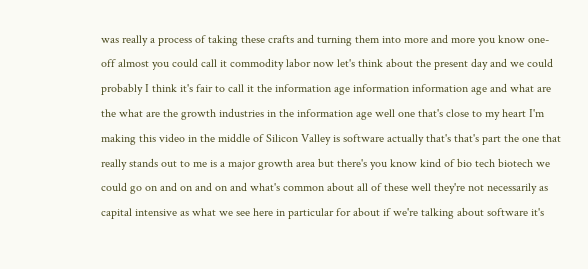was really a process of taking these crafts and turning them into more and more you know one-off almost you could call it commodity labor now let's think about the present day and we could probably I think it's fair to call it the information age information information age and what are the what are the growth industries in the information age well one that's close to my heart I'm making this video in the middle of Silicon Valley is software actually that's that's part the one that really stands out to me is a major growth area but there's you know kind of bio tech biotech we could go on and on and on and what's common about all of these well they're not necessarily as capital intensive as what we see here in particular for about if we're talking about software it's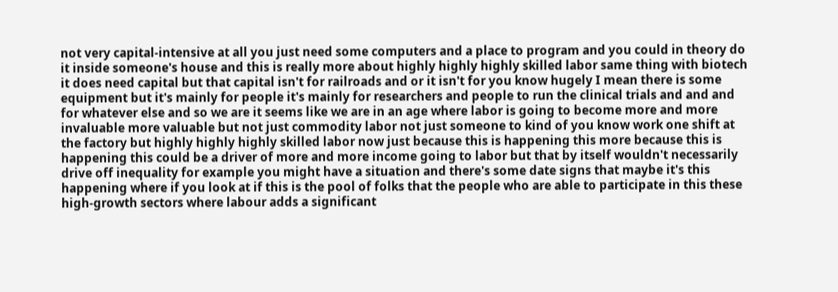not very capital-intensive at all you just need some computers and a place to program and you could in theory do it inside someone's house and this is really more about highly highly highly skilled labor same thing with biotech it does need capital but that capital isn't for railroads and or it isn't for you know hugely I mean there is some equipment but it's mainly for people it's mainly for researchers and people to run the clinical trials and and and for whatever else and so we are it seems like we are in an age where labor is going to become more and more invaluable more valuable but not just commodity labor not just someone to kind of you know work one shift at the factory but highly highly highly skilled labor now just because this is happening this more because this is happening this could be a driver of more and more income going to labor but that by itself wouldn't necessarily drive off inequality for example you might have a situation and there's some date signs that maybe it's this happening where if you look at if this is the pool of folks that the people who are able to participate in this these high-growth sectors where labour adds a significant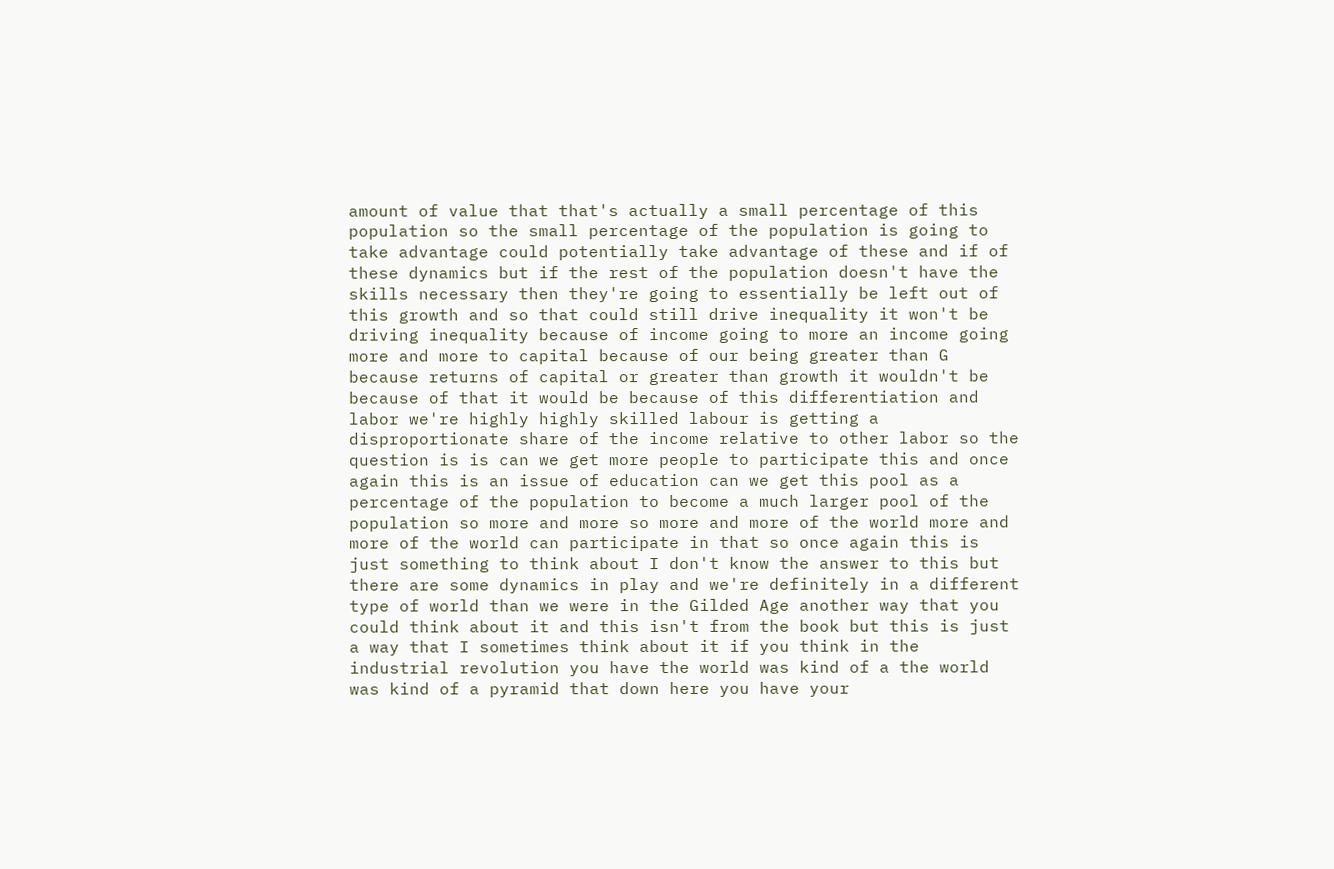amount of value that that's actually a small percentage of this population so the small percentage of the population is going to take advantage could potentially take advantage of these and if of these dynamics but if the rest of the population doesn't have the skills necessary then they're going to essentially be left out of this growth and so that could still drive inequality it won't be driving inequality because of income going to more an income going more and more to capital because of our being greater than G because returns of capital or greater than growth it wouldn't be because of that it would be because of this differentiation and labor we're highly highly skilled labour is getting a disproportionate share of the income relative to other labor so the question is is can we get more people to participate this and once again this is an issue of education can we get this pool as a percentage of the population to become a much larger pool of the population so more and more so more and more of the world more and more of the world can participate in that so once again this is just something to think about I don't know the answer to this but there are some dynamics in play and we're definitely in a different type of world than we were in the Gilded Age another way that you could think about it and this isn't from the book but this is just a way that I sometimes think about it if you think in the industrial revolution you have the world was kind of a the world was kind of a pyramid that down here you have your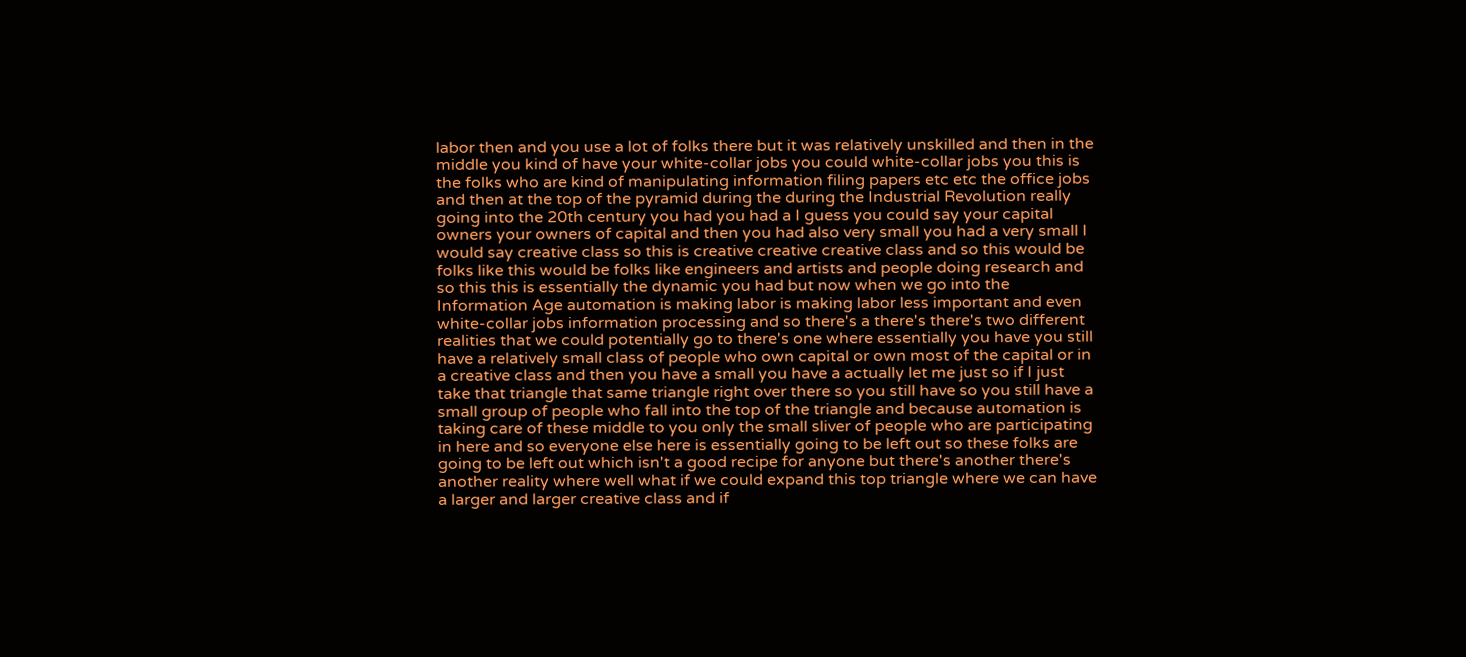labor then and you use a lot of folks there but it was relatively unskilled and then in the middle you kind of have your white-collar jobs you could white-collar jobs you this is the folks who are kind of manipulating information filing papers etc etc the office jobs and then at the top of the pyramid during the during the Industrial Revolution really going into the 20th century you had you had a I guess you could say your capital owners your owners of capital and then you had also very small you had a very small I would say creative class so this is creative creative creative class and so this would be folks like this would be folks like engineers and artists and people doing research and so this this is essentially the dynamic you had but now when we go into the Information Age automation is making labor is making labor less important and even white-collar jobs information processing and so there's a there's there's two different realities that we could potentially go to there's one where essentially you have you still have a relatively small class of people who own capital or own most of the capital or in a creative class and then you have a small you have a actually let me just so if I just take that triangle that same triangle right over there so you still have so you still have a small group of people who fall into the top of the triangle and because automation is taking care of these middle to you only the small sliver of people who are participating in here and so everyone else here is essentially going to be left out so these folks are going to be left out which isn't a good recipe for anyone but there's another there's another reality where well what if we could expand this top triangle where we can have a larger and larger creative class and if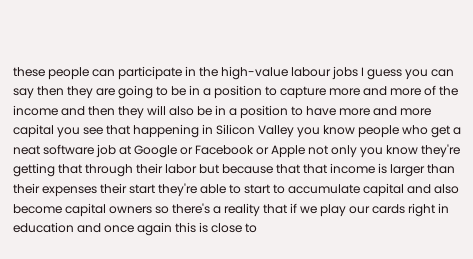these people can participate in the high-value labour jobs I guess you can say then they are going to be in a position to capture more and more of the income and then they will also be in a position to have more and more capital you see that happening in Silicon Valley you know people who get a neat software job at Google or Facebook or Apple not only you know they're getting that through their labor but because that that income is larger than their expenses their start they're able to start to accumulate capital and also become capital owners so there's a reality that if we play our cards right in education and once again this is close to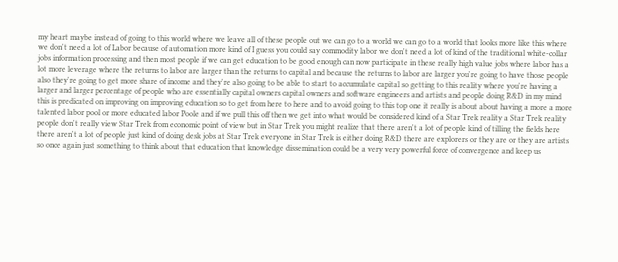my heart maybe instead of going to this world where we leave all of these people out we can go to a world we can go to a world that looks more like this where we don't need a lot of Labor because of automation more kind of I guess you could say commodity labor we don't need a lot of kind of the traditional white-collar jobs information processing and then most people if we can get education to be good enough can now participate in these really high value jobs where labor has a lot more leverage where the returns to labor are larger than the returns to capital and because the returns to labor are larger you're going to have those people also they're going to get more share of income and they're also going to be able to start to accumulate capital so getting to this reality where you're having a larger and larger percentage of people who are essentially capital owners capital owners and software engineers and artists and people doing R&D in my mind this is predicated on improving on improving education so to get from here to here and to avoid going to this top one it really is about about having a more a more talented labor pool or more educated labor Poole and if we pull this off then we get into what would be considered kind of a Star Trek reality a Star Trek reality people don't really view Star Trek from economic point of view but in Star Trek you might realize that there aren't a lot of people kind of tilling the fields here there aren't a lot of people just kind of doing desk jobs at Star Trek everyone in Star Trek is either doing R&D there are explorers or they are or they are artists so once again just something to think about that education that knowledge dissemination could be a very very powerful force of convergence and keep us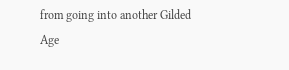from going into another Gilded Age